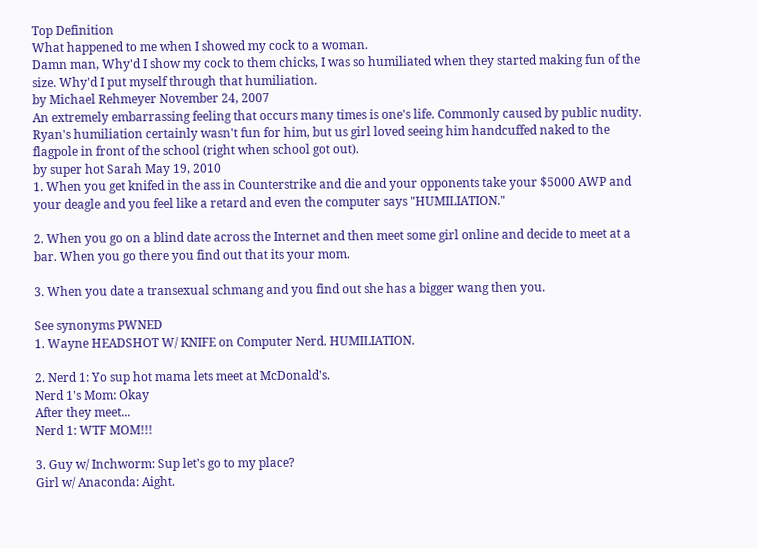Top Definition
What happened to me when I showed my cock to a woman.
Damn man, Why'd I show my cock to them chicks, I was so humiliated when they started making fun of the size. Why'd I put myself through that humiliation.
by Michael Rehmeyer November 24, 2007
An extremely embarrassing feeling that occurs many times is one's life. Commonly caused by public nudity.
Ryan's humiliation certainly wasn't fun for him, but us girl loved seeing him handcuffed naked to the flagpole in front of the school (right when school got out).
by super hot Sarah May 19, 2010
1. When you get knifed in the ass in Counterstrike and die and your opponents take your $5000 AWP and your deagle and you feel like a retard and even the computer says "HUMILIATION."

2. When you go on a blind date across the Internet and then meet some girl online and decide to meet at a bar. When you go there you find out that its your mom.

3. When you date a transexual schmang and you find out she has a bigger wang then you.

See synonyms PWNED
1. Wayne HEADSHOT W/ KNIFE on Computer Nerd. HUMILIATION.

2. Nerd 1: Yo sup hot mama lets meet at McDonald's.
Nerd 1's Mom: Okay
After they meet...
Nerd 1: WTF MOM!!!

3. Guy w/ Inchworm: Sup let's go to my place?
Girl w/ Anaconda: Aight.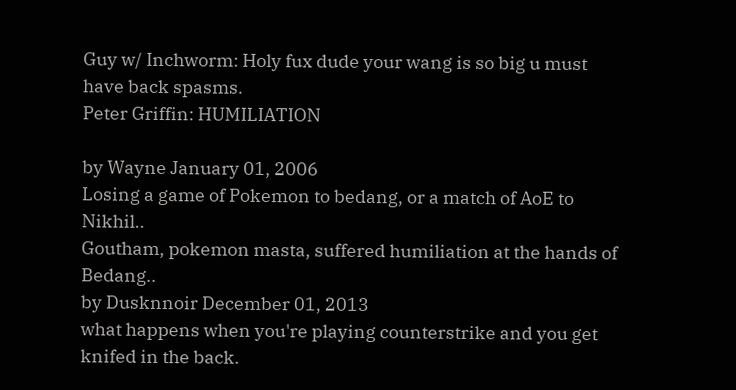Guy w/ Inchworm: Holy fux dude your wang is so big u must have back spasms.
Peter Griffin: HUMILIATION

by Wayne January 01, 2006
Losing a game of Pokemon to bedang, or a match of AoE to Nikhil..
Goutham, pokemon masta, suffered humiliation at the hands of Bedang..
by Dusknnoir December 01, 2013
what happens when you're playing counterstrike and you get knifed in the back.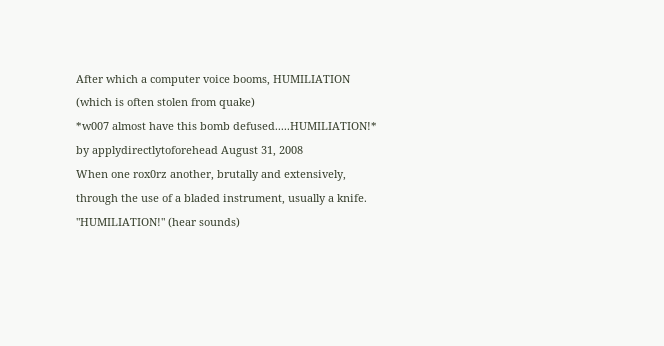After which a computer voice booms, HUMILIATION (which is often stolen from quake)
*w007 almost have this bomb defused.....HUMILIATION!*
by applydirectlytoforehead August 31, 2008
When one rox0rz another, brutally and extensively, through the use of a bladed instrument, usually a knife.
"HUMILIATION!" (hear sounds)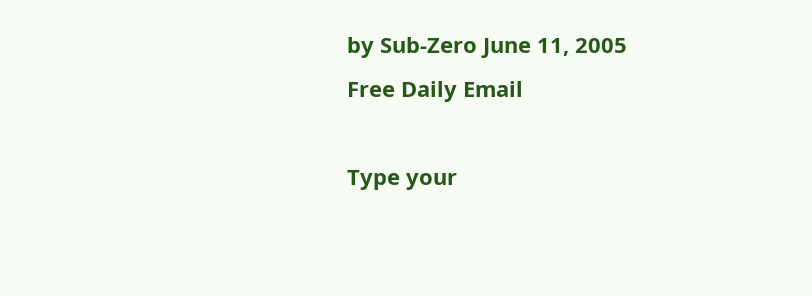by Sub-Zero June 11, 2005
Free Daily Email

Type your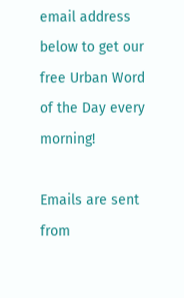email address below to get our free Urban Word of the Day every morning!

Emails are sent from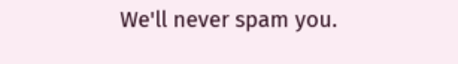We'll never spam you.